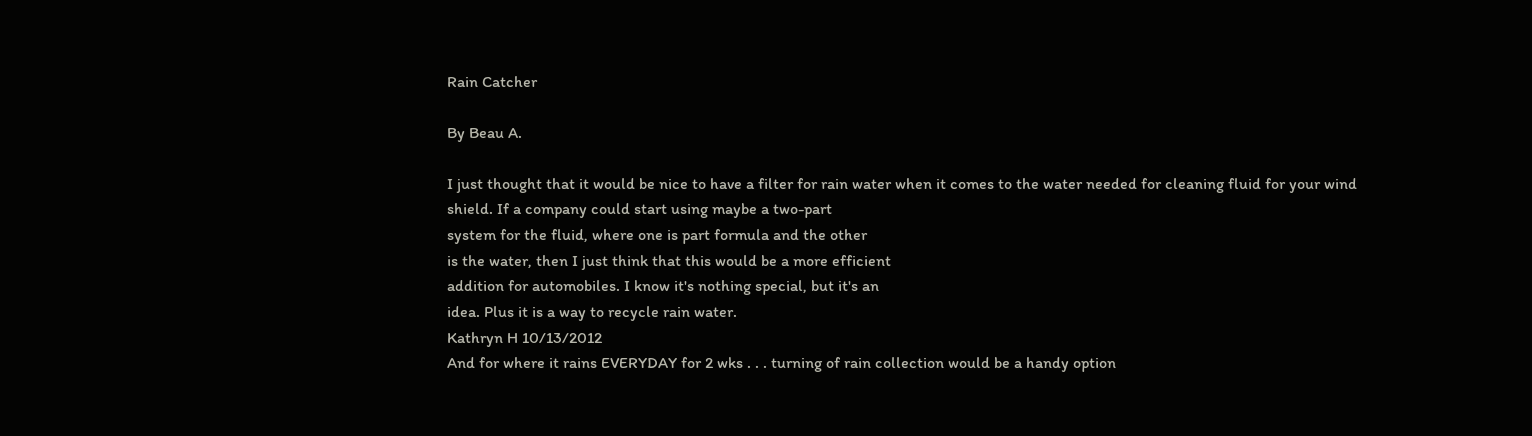Rain Catcher

By Beau A.

I just thought that it would be nice to have a filter for rain water when it comes to the water needed for cleaning fluid for your wind
shield. If a company could start using maybe a two-part
system for the fluid, where one is part formula and the other
is the water, then I just think that this would be a more efficient
addition for automobiles. I know it's nothing special, but it's an
idea. Plus it is a way to recycle rain water.
Kathryn H 10/13/2012
And for where it rains EVERYDAY for 2 wks . . . turning of rain collection would be a handy option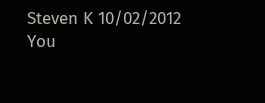Steven K 10/02/2012
You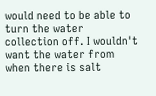would need to be able to turn the water collection off. I wouldn't want the water from when there is salt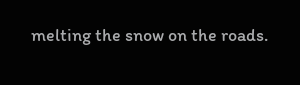melting the snow on the roads.